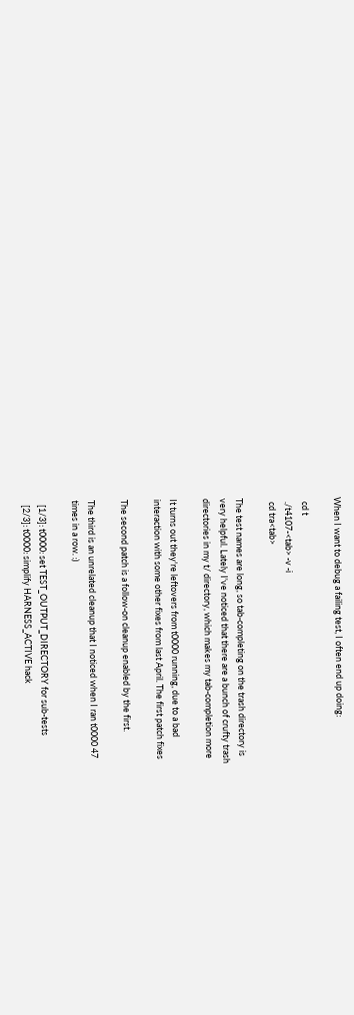When I want to debug a failing test, I often end up doing:

  cd t
  ./t4107-<tab> -v -i
  cd tra<tab>

The test names are long, so tab-completing on the trash directory is
very helpful. Lately I've noticed that there are a bunch of crufty trash
directories in my t/ directory, which makes my tab-completion more

It turns out they're leftovers from t0000 running, due to a bad
interaction with some other fixes from last April. The first patch fixes

The second patch is a follow-on cleanup enabled by the first.

The third is an unrelated cleanup that I noticed when I ran t0000 47
times in a row. :)

  [1/3]: t0000: set TEST_OUTPUT_DIRECTORY for sub-tests
  [2/3]: t0000: simplify HARNESS_ACTIVE hack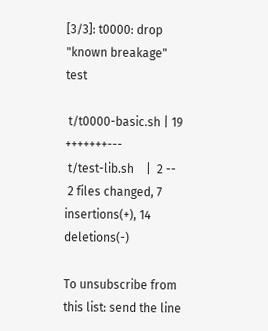[3/3]: t0000: drop "known breakage" test

 t/t0000-basic.sh | 19 +++++++---
 t/test-lib.sh    |  2 --
 2 files changed, 7 insertions(+), 14 deletions(-)

To unsubscribe from this list: send the line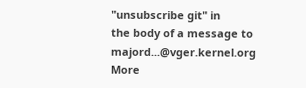"unsubscribe git" in
the body of a message to majord...@vger.kernel.org
More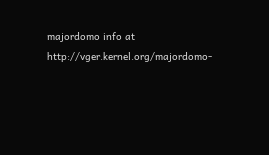majordomo info at  http://vger.kernel.org/majordomo-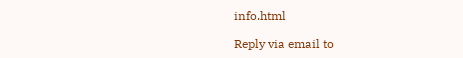info.html

Reply via email to